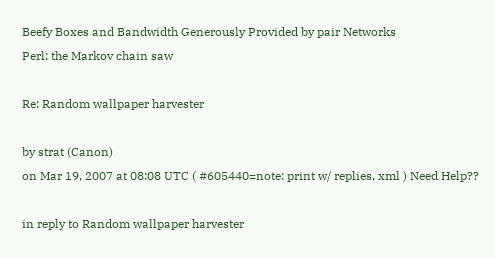Beefy Boxes and Bandwidth Generously Provided by pair Networks
Perl: the Markov chain saw

Re: Random wallpaper harvester

by strat (Canon)
on Mar 19, 2007 at 08:08 UTC ( #605440=note: print w/ replies, xml ) Need Help??

in reply to Random wallpaper harvester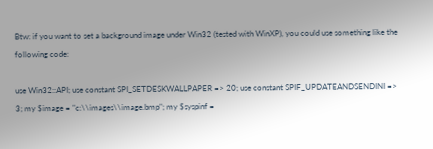Btw: if you want to set a background image under Win32 (tested with WinXP), you could use something like the following code:

use Win32::API; use constant SPI_SETDESKWALLPAPER => 20; use constant SPIF_UPDATEANDSENDINI => 3; my $image = "c:\\images\\image.bmp"; my $syspinf =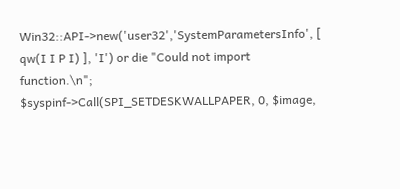Win32::API->new('user32','SystemParametersInfo', [ qw(I I P I) ], 'I') or die "Could not import function.\n"; $syspinf->Call(SPI_SETDESKWALLPAPER, 0, $image,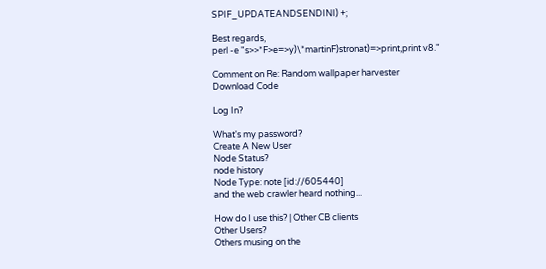SPIF_UPDATEANDSENDINI) +;

Best regards,
perl -e "s>>*F>e=>y)\*martinF)stronat)=>print,print v8."

Comment on Re: Random wallpaper harvester
Download Code

Log In?

What's my password?
Create A New User
Node Status?
node history
Node Type: note [id://605440]
and the web crawler heard nothing...

How do I use this? | Other CB clients
Other Users?
Others musing on the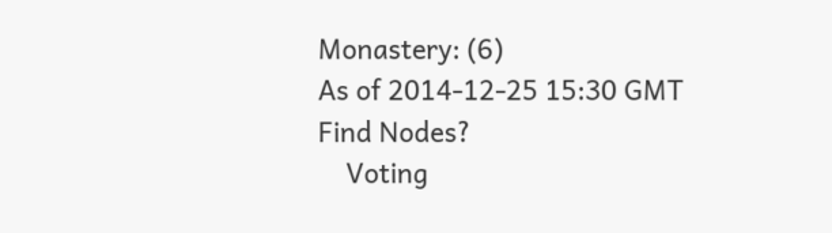Monastery: (6)
As of 2014-12-25 15:30 GMT
Find Nodes?
    Voting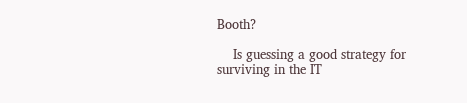Booth?

    Is guessing a good strategy for surviving in the IT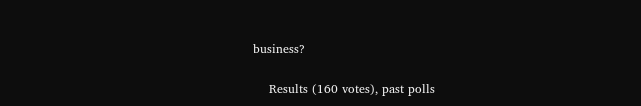business?

    Results (160 votes), past polls